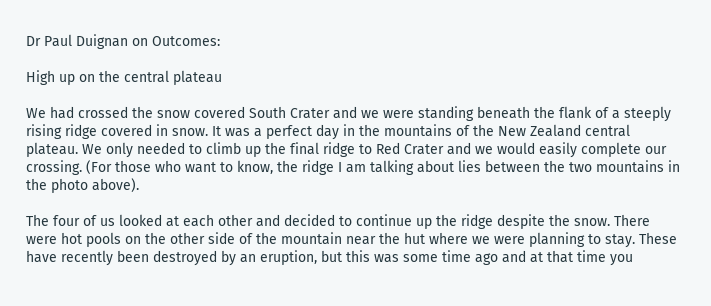Dr Paul Duignan on Outcomes:

High up on the central plateau

We had crossed the snow covered South Crater and we were standing beneath the flank of a steeply rising ridge covered in snow. It was a perfect day in the mountains of the New Zealand central plateau. We only needed to climb up the final ridge to Red Crater and we would easily complete our crossing. (For those who want to know, the ridge I am talking about lies between the two mountains in the photo above).

The four of us looked at each other and decided to continue up the ridge despite the snow. There were hot pools on the other side of the mountain near the hut where we were planning to stay. These have recently been destroyed by an eruption, but this was some time ago and at that time you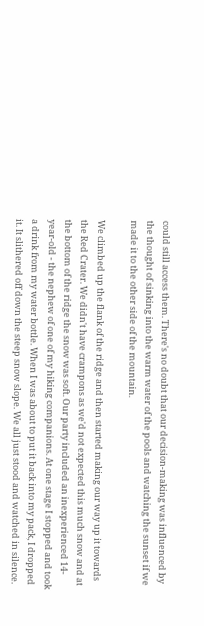could still access them. There's no doubt that our decision-making was influenced by the thought of sinking into the warm water of the pools and watching the sunset if we made it to the other side of the mountain.

We climbed up the flank of the ridge and then started making our way up it towards the Red Crater. We didn't have crampons as we'd not expected this much snow and at the bottom of the ridge the snow was soft. Our party included an inexperienced 14-year-old - the nephew of one of my hiking companions. At one stage I stopped and took a drink from my water bottle. When I was about to put it back into my pack, I dropped it. It slithered off down the steep snow slope. We all just stood and watched in silence.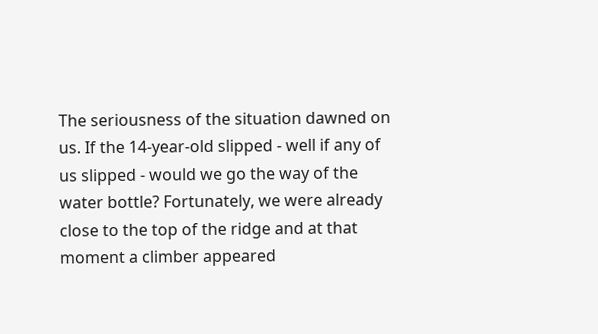The seriousness of the situation dawned on us. If the 14-year-old slipped - well if any of us slipped - would we go the way of the water bottle? Fortunately, we were already close to the top of the ridge and at that moment a climber appeared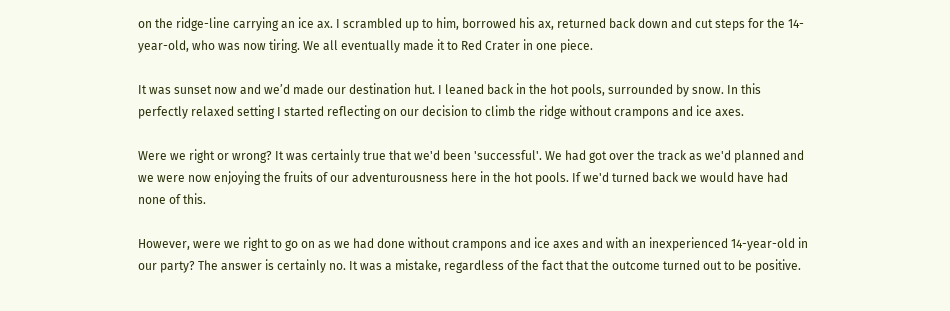on the ridge-line carrying an ice ax. I scrambled up to him, borrowed his ax, returned back down and cut steps for the 14-year-old, who was now tiring. We all eventually made it to Red Crater in one piece.

It was sunset now and we’d made our destination hut. I leaned back in the hot pools, surrounded by snow. In this perfectly relaxed setting I started reflecting on our decision to climb the ridge without crampons and ice axes.

Were we right or wrong? It was certainly true that we'd been 'successful'. We had got over the track as we'd planned and we were now enjoying the fruits of our adventurousness here in the hot pools. If we'd turned back we would have had none of this.

However, were we right to go on as we had done without crampons and ice axes and with an inexperienced 14-year-old in our party? The answer is certainly no. It was a mistake, regardless of the fact that the outcome turned out to be positive.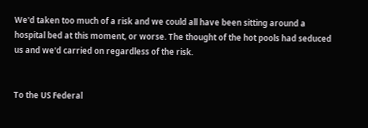We'd taken too much of a risk and we could all have been sitting around a hospital bed at this moment, or worse. The thought of the hot pools had seduced us and we'd carried on regardless of the risk.


To the US Federal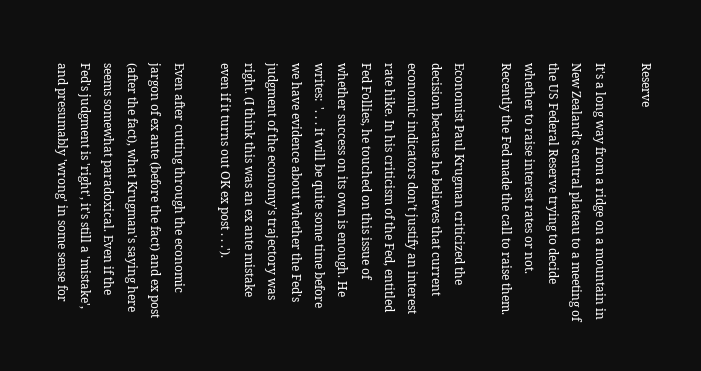Reserve

It's a long way from a ridge on a mountain in New Zealand’s central plateau to a meeting of the US Federal Reserve trying to decide whether to raise interest rates or not. Recently the Fed made the call to raise them.

Economist Paul Krugman criticized the decision because he believes that current economic indicators don’t justify an interest rate hike. In his criticism of the Fed, entitled Fed Follies, he touched on this issue of whether success on its own is enough. He writes:  '. . . it will be quite some time before we have evidence about whether the Fed's judgment of the economy's trajectory was right. (I think this was an ex ante mistake even if it turns out OK ex post . . .').

Even after cutting through the economic jargon of ex ante (before the fact) and ex post (after the fact), what Krugman's saying here seems somewhat paradoxical. Even if the Fed's judgment is 'right', it's still a 'mistake', and presumably 'wrong' in some sense for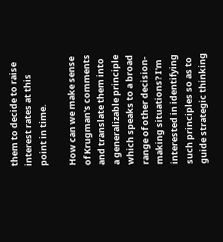them to decide to raise interest rates at this point in time.

How can we make sense of Krugman's comments and translate them into a generalizable principle which speaks to a broad range of other decision-making situations? I'm interested in identifying such principles so as to guide strategic thinking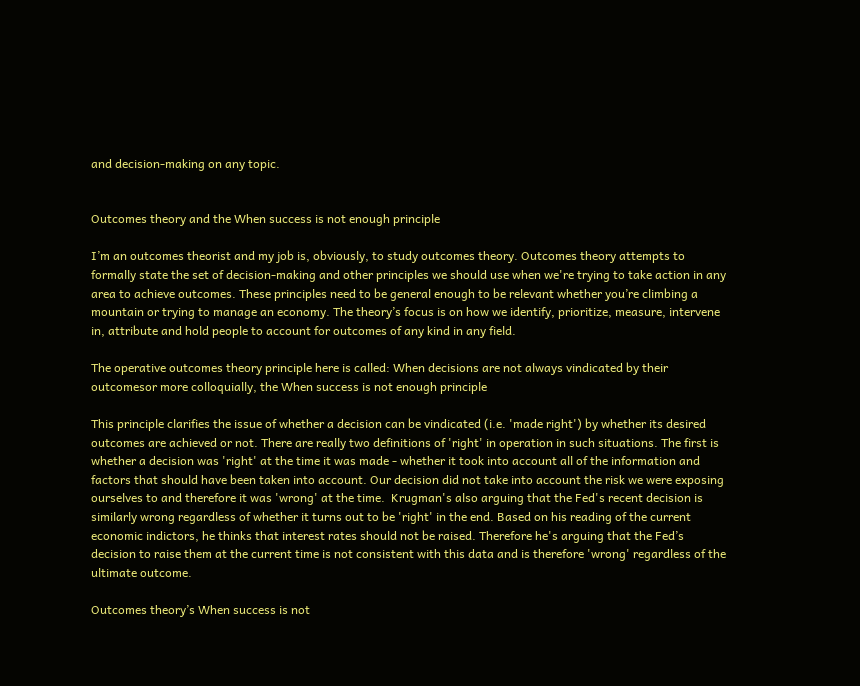and decision-making on any topic.


Outcomes theory and the When success is not enough principle

I’m an outcomes theorist and my job is, obviously, to study outcomes theory. Outcomes theory attempts to formally state the set of decision-making and other principles we should use when we're trying to take action in any area to achieve outcomes. These principles need to be general enough to be relevant whether you’re climbing a mountain or trying to manage an economy. The theory’s focus is on how we identify, prioritize, measure, intervene in, attribute and hold people to account for outcomes of any kind in any field.

The operative outcomes theory principle here is called: When decisions are not always vindicated by their outcomesor more colloquially, the When success is not enough principle

This principle clarifies the issue of whether a decision can be vindicated (i.e. 'made right') by whether its desired outcomes are achieved or not. There are really two definitions of 'right' in operation in such situations. The first is whether a decision was 'right' at the time it was made - whether it took into account all of the information and factors that should have been taken into account. Our decision did not take into account the risk we were exposing ourselves to and therefore it was 'wrong' at the time.  Krugman's also arguing that the Fed's recent decision is similarly wrong regardless of whether it turns out to be 'right' in the end. Based on his reading of the current economic indictors, he thinks that interest rates should not be raised. Therefore he's arguing that the Fed’s decision to raise them at the current time is not consistent with this data and is therefore 'wrong' regardless of the ultimate outcome.

Outcomes theory’s When success is not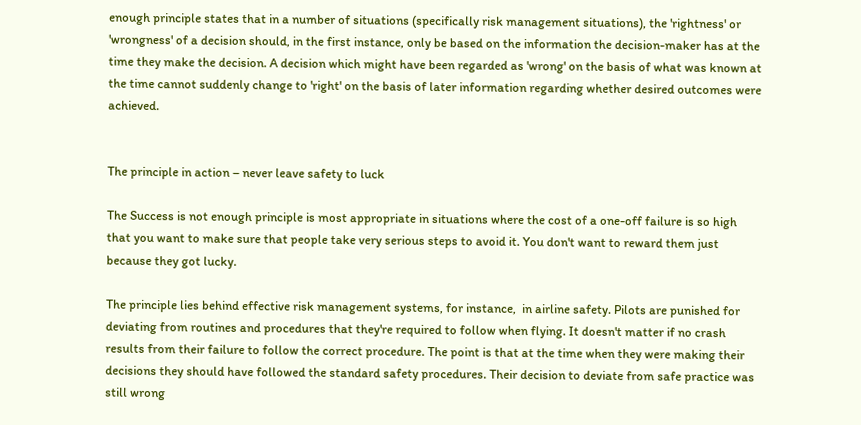enough principle states that in a number of situations (specifically risk management situations), the 'rightness' or 'wrongness' of a decision should, in the first instance, only be based on the information the decision-maker has at the time they make the decision. A decision which might have been regarded as 'wrong' on the basis of what was known at the time cannot suddenly change to 'right' on the basis of later information regarding whether desired outcomes were achieved.


The principle in action – never leave safety to luck

The Success is not enough principle is most appropriate in situations where the cost of a one-off failure is so high that you want to make sure that people take very serious steps to avoid it. You don't want to reward them just because they got lucky.

The principle lies behind effective risk management systems, for instance,  in airline safety. Pilots are punished for deviating from routines and procedures that they're required to follow when flying. It doesn't matter if no crash results from their failure to follow the correct procedure. The point is that at the time when they were making their decisions they should have followed the standard safety procedures. Their decision to deviate from safe practice was still wrong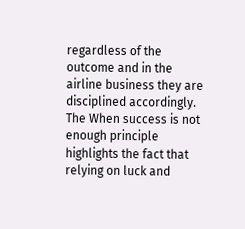regardless of the outcome and in the airline business they are disciplined accordingly. The When success is not enough principle highlights the fact that relying on luck and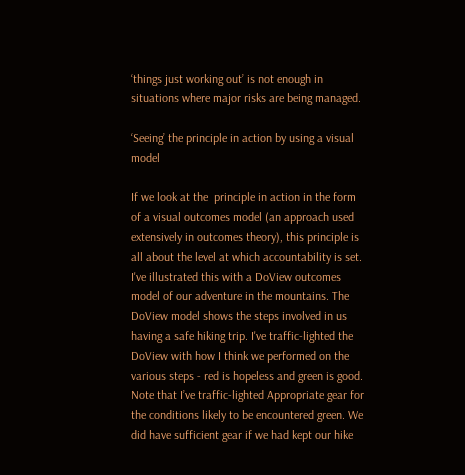‘things just working out’ is not enough in situations where major risks are being managed.

‘Seeing’ the principle in action by using a visual model

If we look at the  principle in action in the form of a visual outcomes model (an approach used extensively in outcomes theory), this principle is all about the level at which accountability is set. I've illustrated this with a DoView outcomes model of our adventure in the mountains. The DoView model shows the steps involved in us having a safe hiking trip. I've traffic-lighted the DoView with how I think we performed on the various steps - red is hopeless and green is good. Note that I’ve traffic-lighted Appropriate gear for the conditions likely to be encountered green. We did have sufficient gear if we had kept our hike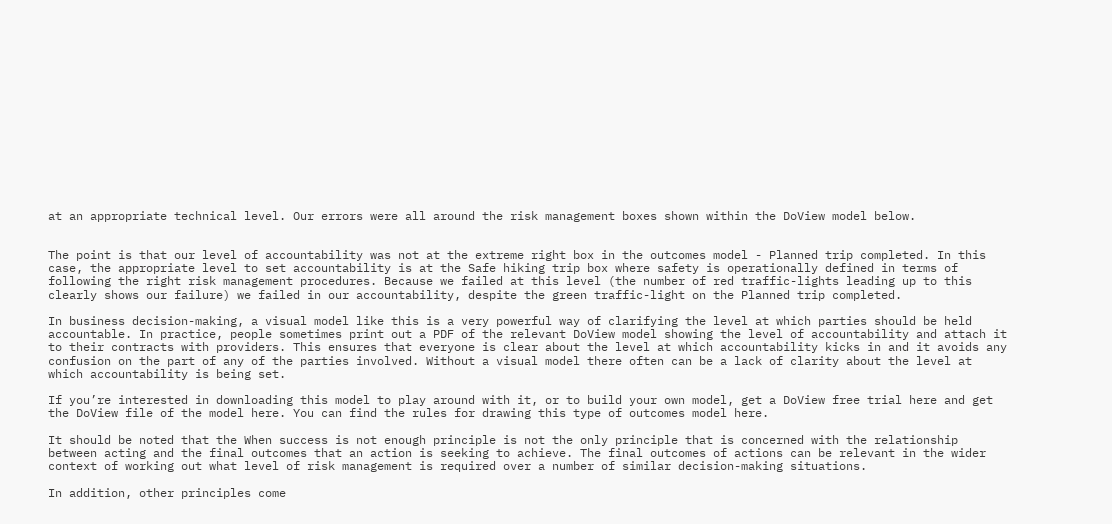at an appropriate technical level. Our errors were all around the risk management boxes shown within the DoView model below.


The point is that our level of accountability was not at the extreme right box in the outcomes model - Planned trip completed. In this case, the appropriate level to set accountability is at the Safe hiking trip box where safety is operationally defined in terms of following the right risk management procedures. Because we failed at this level (the number of red traffic-lights leading up to this clearly shows our failure) we failed in our accountability, despite the green traffic-light on the Planned trip completed.

In business decision-making, a visual model like this is a very powerful way of clarifying the level at which parties should be held accountable. In practice, people sometimes print out a PDF of the relevant DoView model showing the level of accountability and attach it to their contracts with providers. This ensures that everyone is clear about the level at which accountability kicks in and it avoids any confusion on the part of any of the parties involved. Without a visual model there often can be a lack of clarity about the level at which accountability is being set.

If you’re interested in downloading this model to play around with it, or to build your own model, get a DoView free trial here and get the DoView file of the model here. You can find the rules for drawing this type of outcomes model here.

It should be noted that the When success is not enough principle is not the only principle that is concerned with the relationship between acting and the final outcomes that an action is seeking to achieve. The final outcomes of actions can be relevant in the wider context of working out what level of risk management is required over a number of similar decision-making situations.

In addition, other principles come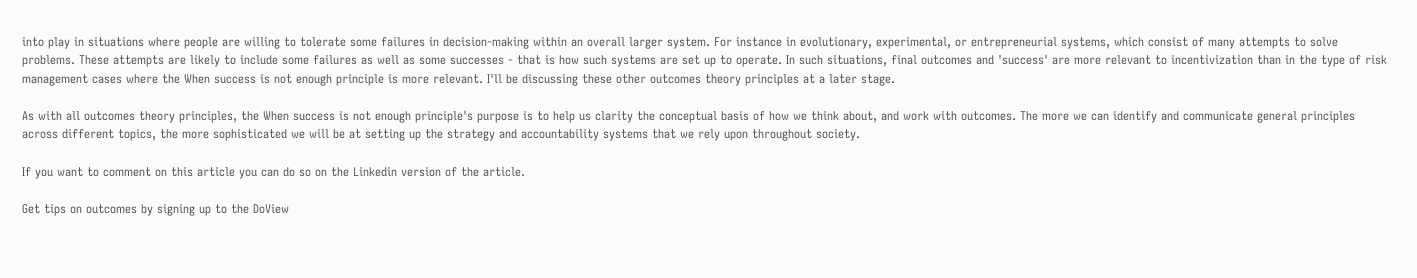into play in situations where people are willing to tolerate some failures in decision-making within an overall larger system. For instance in evolutionary, experimental, or entrepreneurial systems, which consist of many attempts to solve problems. These attempts are likely to include some failures as well as some successes - that is how such systems are set up to operate. In such situations, final outcomes and 'success' are more relevant to incentivization than in the type of risk management cases where the When success is not enough principle is more relevant. I'll be discussing these other outcomes theory principles at a later stage.

As with all outcomes theory principles, the When success is not enough principle's purpose is to help us clarity the conceptual basis of how we think about, and work with outcomes. The more we can identify and communicate general principles across different topics, the more sophisticated we will be at setting up the strategy and accountability systems that we rely upon throughout society.

If you want to comment on this article you can do so on the Linkedin version of the article.

Get tips on outcomes by signing up to the DoView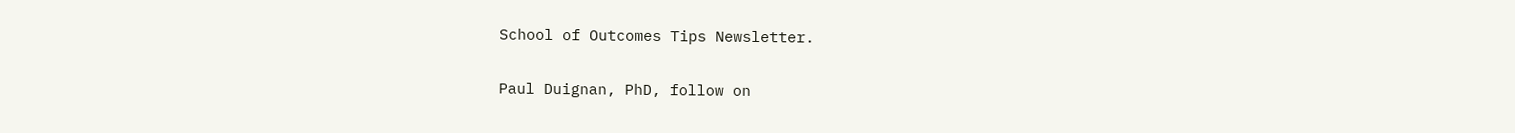School of Outcomes Tips Newsletter.

Paul Duignan, PhD, follow on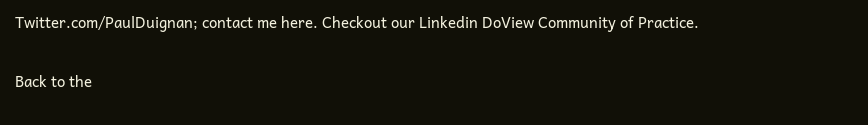Twitter.com/PaulDuignan; contact me here. Checkout our Linkedin DoView Community of Practice.

Back to the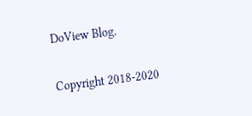DoView Blog.


Copyright 2018-2020